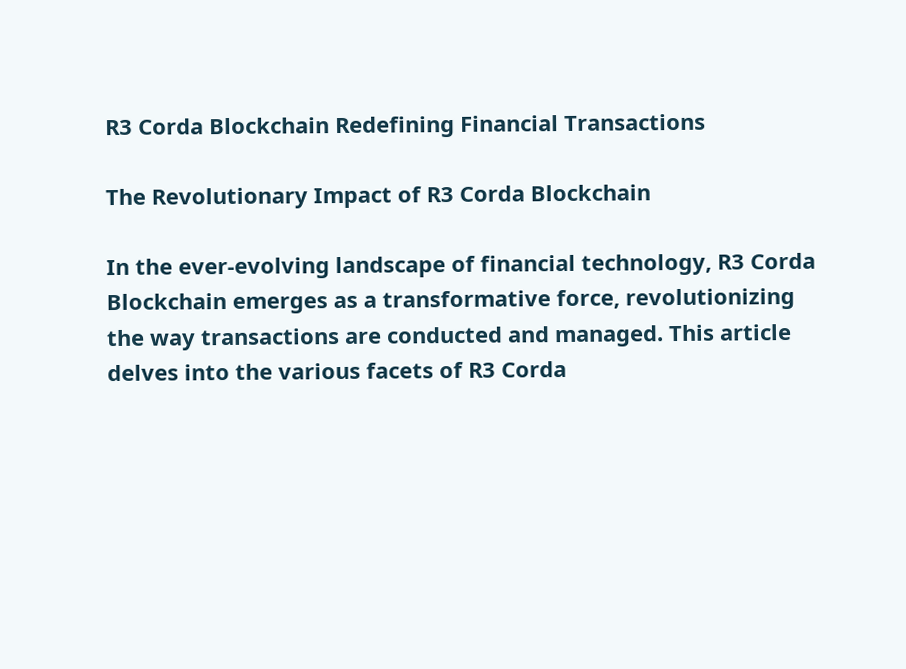R3 Corda Blockchain Redefining Financial Transactions

The Revolutionary Impact of R3 Corda Blockchain

In the ever-evolving landscape of financial technology, R3 Corda Blockchain emerges as a transformative force, revolutionizing the way transactions are conducted and managed. This article delves into the various facets of R3 Corda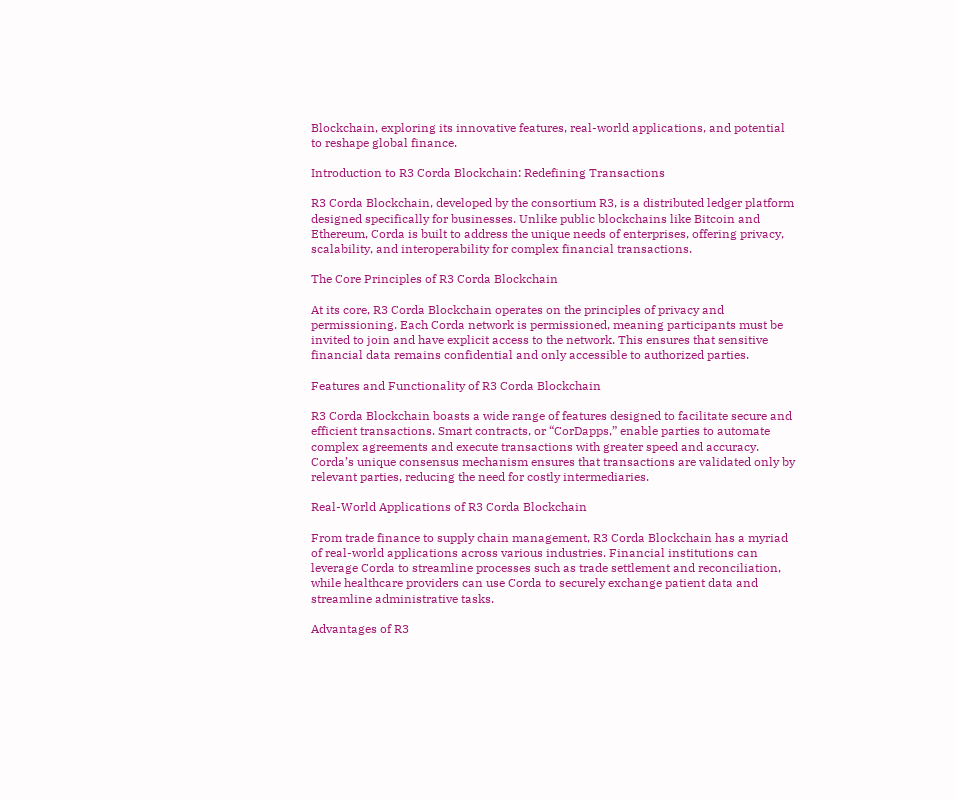Blockchain, exploring its innovative features, real-world applications, and potential to reshape global finance.

Introduction to R3 Corda Blockchain: Redefining Transactions

R3 Corda Blockchain, developed by the consortium R3, is a distributed ledger platform designed specifically for businesses. Unlike public blockchains like Bitcoin and Ethereum, Corda is built to address the unique needs of enterprises, offering privacy, scalability, and interoperability for complex financial transactions.

The Core Principles of R3 Corda Blockchain

At its core, R3 Corda Blockchain operates on the principles of privacy and permissioning. Each Corda network is permissioned, meaning participants must be invited to join and have explicit access to the network. This ensures that sensitive financial data remains confidential and only accessible to authorized parties.

Features and Functionality of R3 Corda Blockchain

R3 Corda Blockchain boasts a wide range of features designed to facilitate secure and efficient transactions. Smart contracts, or “CorDapps,” enable parties to automate complex agreements and execute transactions with greater speed and accuracy. Corda’s unique consensus mechanism ensures that transactions are validated only by relevant parties, reducing the need for costly intermediaries.

Real-World Applications of R3 Corda Blockchain

From trade finance to supply chain management, R3 Corda Blockchain has a myriad of real-world applications across various industries. Financial institutions can leverage Corda to streamline processes such as trade settlement and reconciliation, while healthcare providers can use Corda to securely exchange patient data and streamline administrative tasks.

Advantages of R3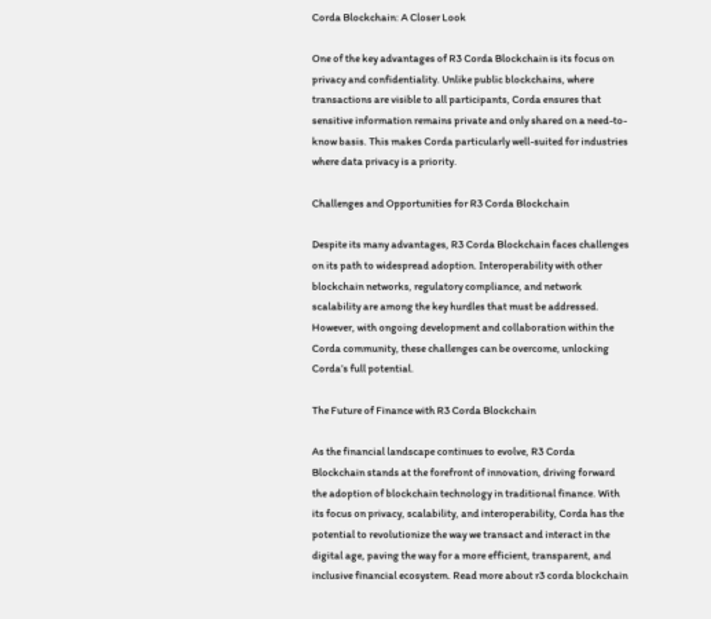Corda Blockchain: A Closer Look

One of the key advantages of R3 Corda Blockchain is its focus on privacy and confidentiality. Unlike public blockchains, where transactions are visible to all participants, Corda ensures that sensitive information remains private and only shared on a need-to-know basis. This makes Corda particularly well-suited for industries where data privacy is a priority.

Challenges and Opportunities for R3 Corda Blockchain

Despite its many advantages, R3 Corda Blockchain faces challenges on its path to widespread adoption. Interoperability with other blockchain networks, regulatory compliance, and network scalability are among the key hurdles that must be addressed. However, with ongoing development and collaboration within the Corda community, these challenges can be overcome, unlocking Corda’s full potential.

The Future of Finance with R3 Corda Blockchain

As the financial landscape continues to evolve, R3 Corda Blockchain stands at the forefront of innovation, driving forward the adoption of blockchain technology in traditional finance. With its focus on privacy, scalability, and interoperability, Corda has the potential to revolutionize the way we transact and interact in the digital age, paving the way for a more efficient, transparent, and inclusive financial ecosystem. Read more about r3 corda blockchain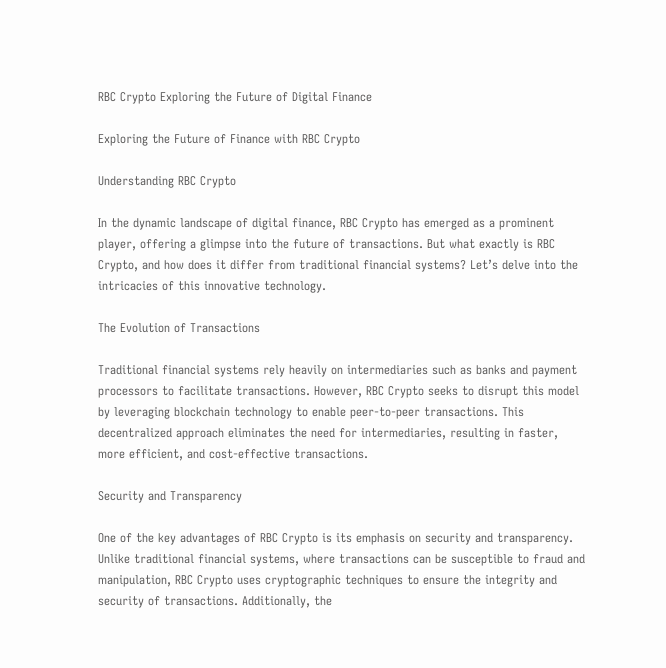RBC Crypto Exploring the Future of Digital Finance

Exploring the Future of Finance with RBC Crypto

Understanding RBC Crypto

In the dynamic landscape of digital finance, RBC Crypto has emerged as a prominent player, offering a glimpse into the future of transactions. But what exactly is RBC Crypto, and how does it differ from traditional financial systems? Let’s delve into the intricacies of this innovative technology.

The Evolution of Transactions

Traditional financial systems rely heavily on intermediaries such as banks and payment processors to facilitate transactions. However, RBC Crypto seeks to disrupt this model by leveraging blockchain technology to enable peer-to-peer transactions. This decentralized approach eliminates the need for intermediaries, resulting in faster, more efficient, and cost-effective transactions.

Security and Transparency

One of the key advantages of RBC Crypto is its emphasis on security and transparency. Unlike traditional financial systems, where transactions can be susceptible to fraud and manipulation, RBC Crypto uses cryptographic techniques to ensure the integrity and security of transactions. Additionally, the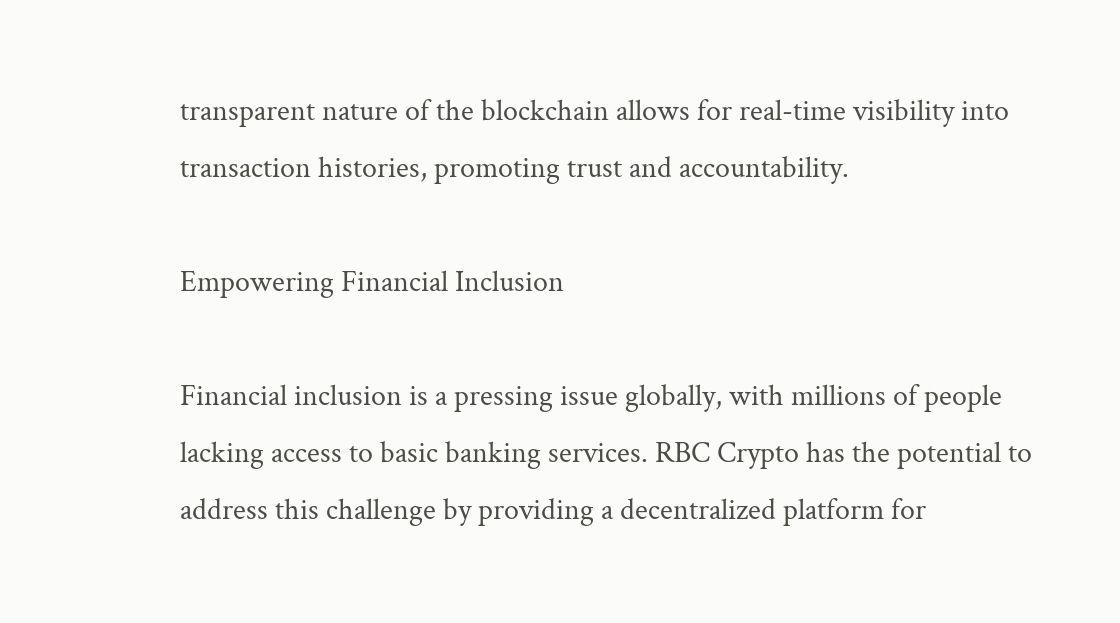transparent nature of the blockchain allows for real-time visibility into transaction histories, promoting trust and accountability.

Empowering Financial Inclusion

Financial inclusion is a pressing issue globally, with millions of people lacking access to basic banking services. RBC Crypto has the potential to address this challenge by providing a decentralized platform for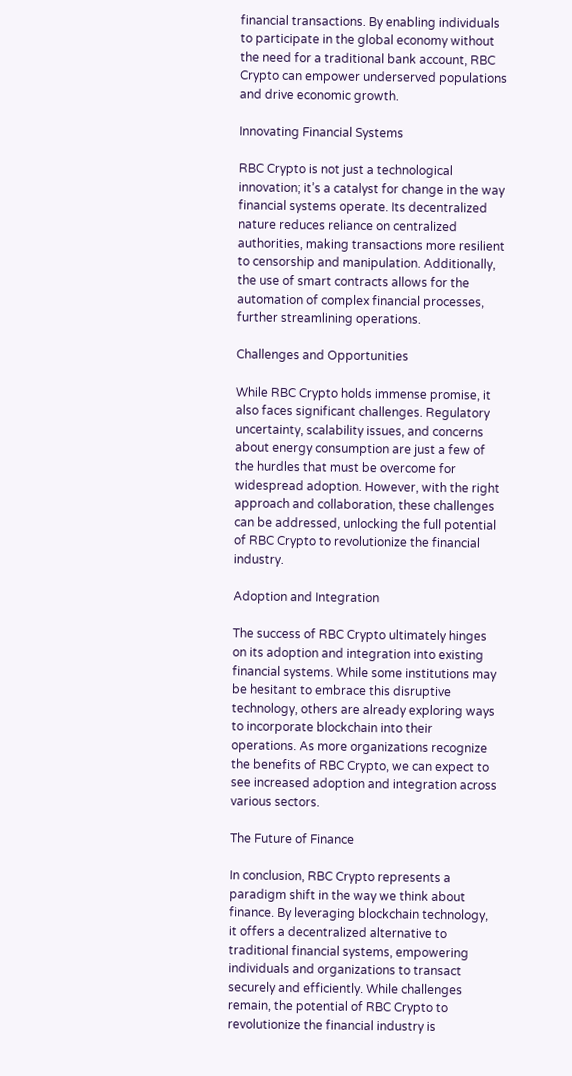financial transactions. By enabling individuals to participate in the global economy without the need for a traditional bank account, RBC Crypto can empower underserved populations and drive economic growth.

Innovating Financial Systems

RBC Crypto is not just a technological innovation; it’s a catalyst for change in the way financial systems operate. Its decentralized nature reduces reliance on centralized authorities, making transactions more resilient to censorship and manipulation. Additionally, the use of smart contracts allows for the automation of complex financial processes, further streamlining operations.

Challenges and Opportunities

While RBC Crypto holds immense promise, it also faces significant challenges. Regulatory uncertainty, scalability issues, and concerns about energy consumption are just a few of the hurdles that must be overcome for widespread adoption. However, with the right approach and collaboration, these challenges can be addressed, unlocking the full potential of RBC Crypto to revolutionize the financial industry.

Adoption and Integration

The success of RBC Crypto ultimately hinges on its adoption and integration into existing financial systems. While some institutions may be hesitant to embrace this disruptive technology, others are already exploring ways to incorporate blockchain into their operations. As more organizations recognize the benefits of RBC Crypto, we can expect to see increased adoption and integration across various sectors.

The Future of Finance

In conclusion, RBC Crypto represents a paradigm shift in the way we think about finance. By leveraging blockchain technology, it offers a decentralized alternative to traditional financial systems, empowering individuals and organizations to transact securely and efficiently. While challenges remain, the potential of RBC Crypto to revolutionize the financial industry is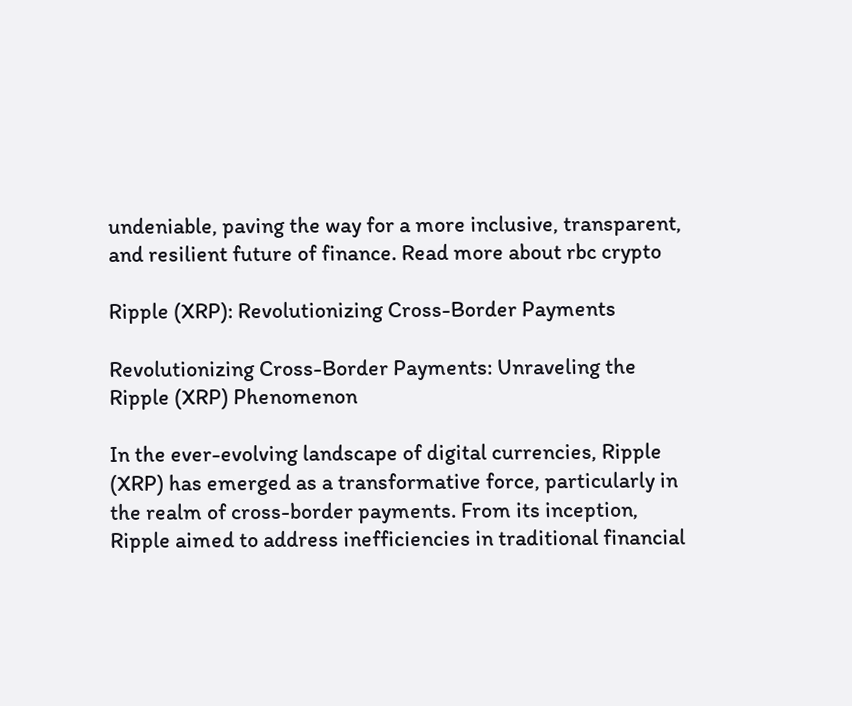undeniable, paving the way for a more inclusive, transparent, and resilient future of finance. Read more about rbc crypto

Ripple (XRP): Revolutionizing Cross-Border Payments

Revolutionizing Cross-Border Payments: Unraveling the Ripple (XRP) Phenomenon

In the ever-evolving landscape of digital currencies, Ripple (XRP) has emerged as a transformative force, particularly in the realm of cross-border payments. From its inception, Ripple aimed to address inefficiencies in traditional financial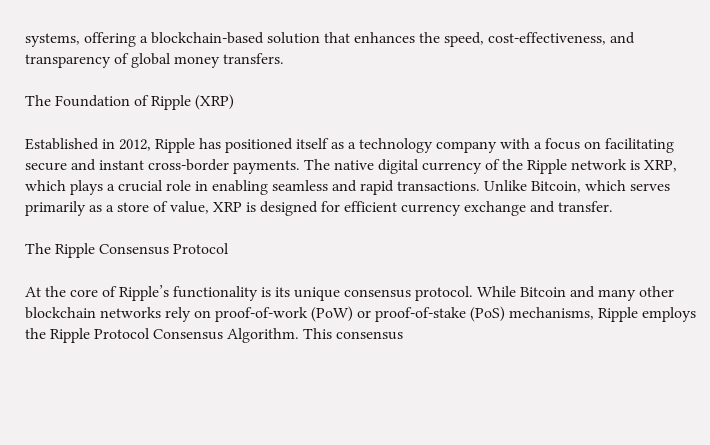systems, offering a blockchain-based solution that enhances the speed, cost-effectiveness, and transparency of global money transfers.

The Foundation of Ripple (XRP)

Established in 2012, Ripple has positioned itself as a technology company with a focus on facilitating secure and instant cross-border payments. The native digital currency of the Ripple network is XRP, which plays a crucial role in enabling seamless and rapid transactions. Unlike Bitcoin, which serves primarily as a store of value, XRP is designed for efficient currency exchange and transfer.

The Ripple Consensus Protocol

At the core of Ripple’s functionality is its unique consensus protocol. While Bitcoin and many other blockchain networks rely on proof-of-work (PoW) or proof-of-stake (PoS) mechanisms, Ripple employs the Ripple Protocol Consensus Algorithm. This consensus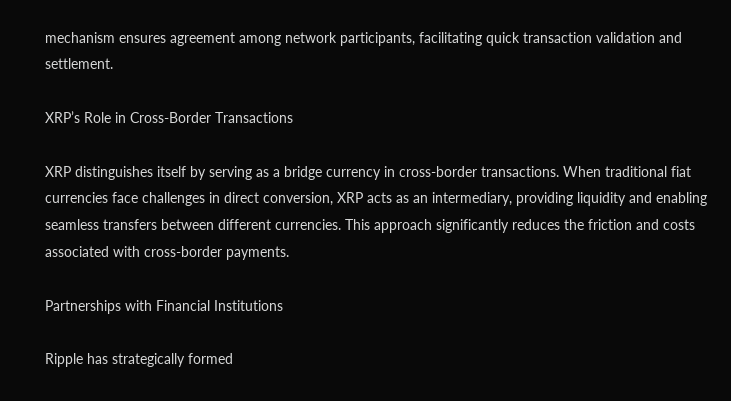mechanism ensures agreement among network participants, facilitating quick transaction validation and settlement.

XRP’s Role in Cross-Border Transactions

XRP distinguishes itself by serving as a bridge currency in cross-border transactions. When traditional fiat currencies face challenges in direct conversion, XRP acts as an intermediary, providing liquidity and enabling seamless transfers between different currencies. This approach significantly reduces the friction and costs associated with cross-border payments.

Partnerships with Financial Institutions

Ripple has strategically formed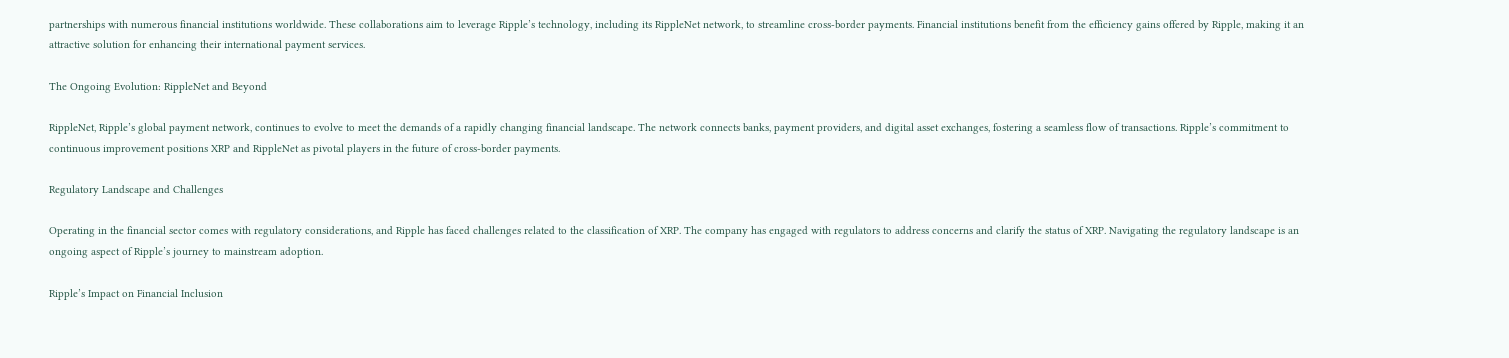partnerships with numerous financial institutions worldwide. These collaborations aim to leverage Ripple’s technology, including its RippleNet network, to streamline cross-border payments. Financial institutions benefit from the efficiency gains offered by Ripple, making it an attractive solution for enhancing their international payment services.

The Ongoing Evolution: RippleNet and Beyond

RippleNet, Ripple’s global payment network, continues to evolve to meet the demands of a rapidly changing financial landscape. The network connects banks, payment providers, and digital asset exchanges, fostering a seamless flow of transactions. Ripple’s commitment to continuous improvement positions XRP and RippleNet as pivotal players in the future of cross-border payments.

Regulatory Landscape and Challenges

Operating in the financial sector comes with regulatory considerations, and Ripple has faced challenges related to the classification of XRP. The company has engaged with regulators to address concerns and clarify the status of XRP. Navigating the regulatory landscape is an ongoing aspect of Ripple’s journey to mainstream adoption.

Ripple’s Impact on Financial Inclusion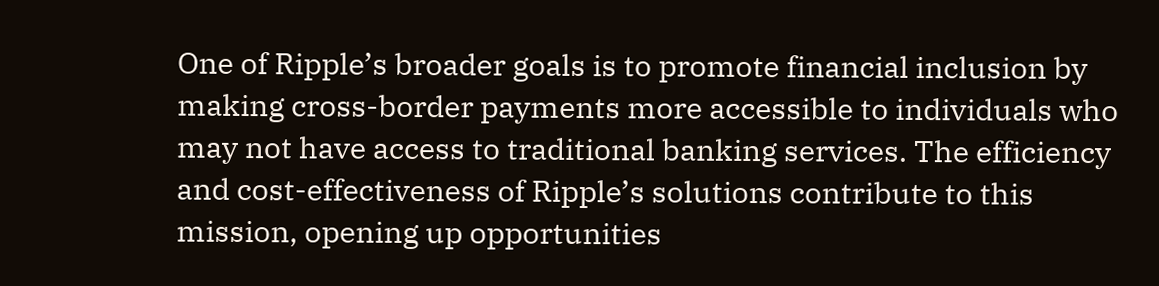One of Ripple’s broader goals is to promote financial inclusion by making cross-border payments more accessible to individuals who may not have access to traditional banking services. The efficiency and cost-effectiveness of Ripple’s solutions contribute to this mission, opening up opportunities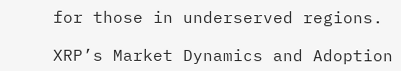for those in underserved regions.

XRP’s Market Dynamics and Adoption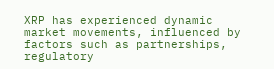XRP has experienced dynamic market movements, influenced by factors such as partnerships, regulatory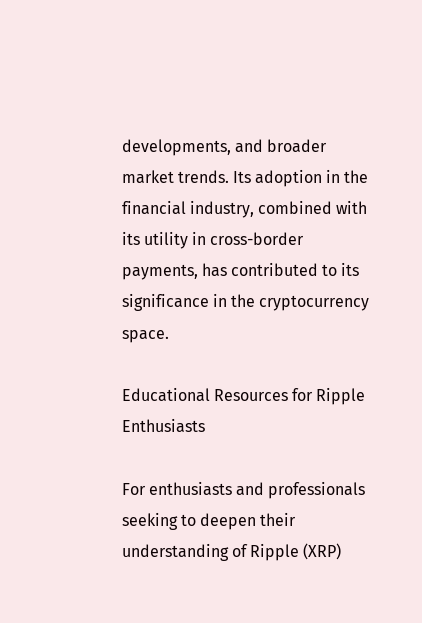developments, and broader market trends. Its adoption in the financial industry, combined with its utility in cross-border payments, has contributed to its significance in the cryptocurrency space.

Educational Resources for Ripple Enthusiasts

For enthusiasts and professionals seeking to deepen their understanding of Ripple (XRP)